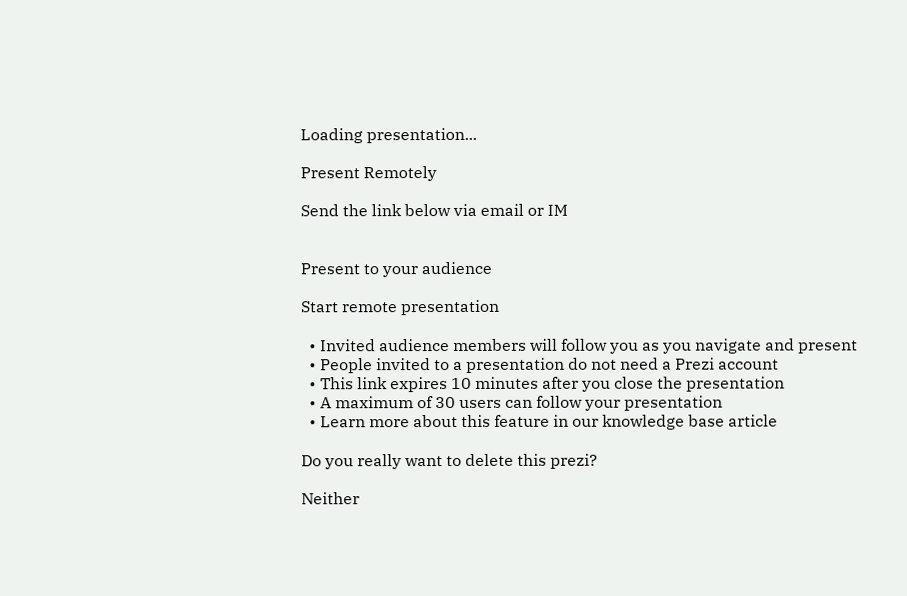Loading presentation...

Present Remotely

Send the link below via email or IM


Present to your audience

Start remote presentation

  • Invited audience members will follow you as you navigate and present
  • People invited to a presentation do not need a Prezi account
  • This link expires 10 minutes after you close the presentation
  • A maximum of 30 users can follow your presentation
  • Learn more about this feature in our knowledge base article

Do you really want to delete this prezi?

Neither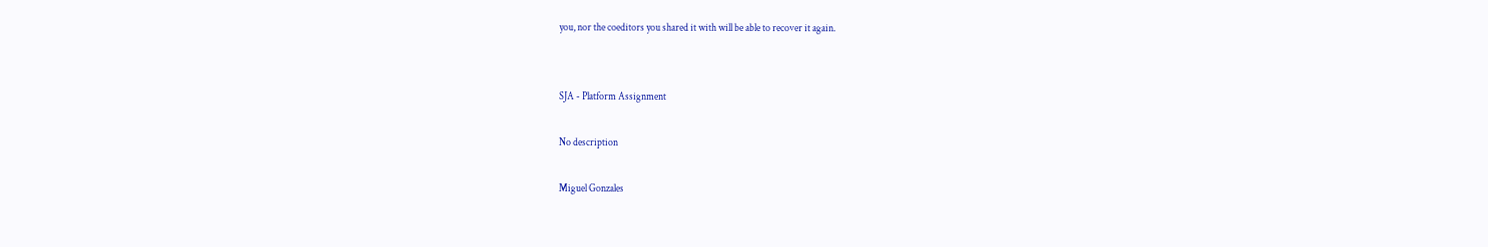you, nor the coeditors you shared it with will be able to recover it again.


SJA - Platform Assignment

No description

Miguel Gonzales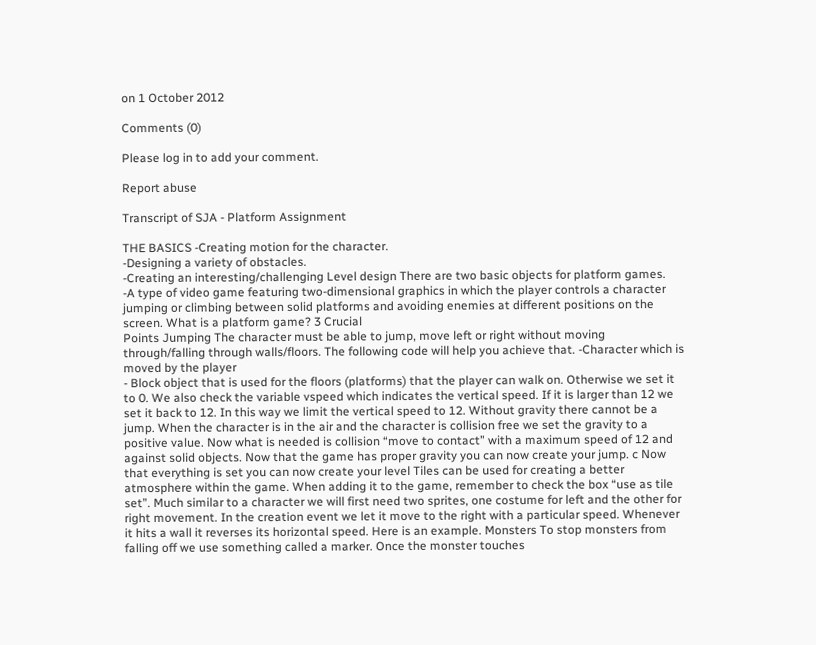on 1 October 2012

Comments (0)

Please log in to add your comment.

Report abuse

Transcript of SJA - Platform Assignment

THE BASICS -Creating motion for the character.
-Designing a variety of obstacles.
-Creating an interesting/challenging Level design There are two basic objects for platform games.
-A type of video game featuring two-dimensional graphics in which the player controls a character jumping or climbing between solid platforms and avoiding enemies at different positions on the screen. What is a platform game? 3 Crucial
Points Jumping The character must be able to jump, move left or right without moving through/falling through walls/floors. The following code will help you achieve that. -Character which is moved by the player
- Block object that is used for the floors (platforms) that the player can walk on. Otherwise we set it to 0. We also check the variable vspeed which indicates the vertical speed. If it is larger than 12 we set it back to 12. In this way we limit the vertical speed to 12. Without gravity there cannot be a jump. When the character is in the air and the character is collision free we set the gravity to a positive value. Now what is needed is collision “move to contact” with a maximum speed of 12 and against solid objects. Now that the game has proper gravity you can now create your jump. c Now that everything is set you can now create your level Tiles can be used for creating a better atmosphere within the game. When adding it to the game, remember to check the box “use as tile set”. Much similar to a character we will first need two sprites, one costume for left and the other for right movement. In the creation event we let it move to the right with a particular speed. Whenever it hits a wall it reverses its horizontal speed. Here is an example. Monsters To stop monsters from falling off we use something called a marker. Once the monster touches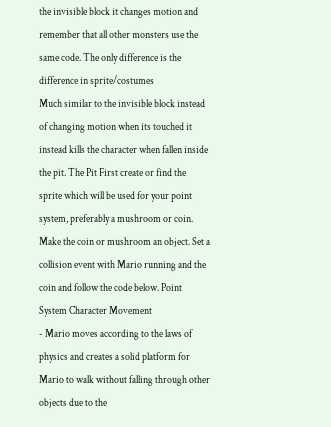the invisible block it changes motion and remember that all other monsters use the same code. The only difference is the difference in sprite/costumes
Much similar to the invisible block instead of changing motion when its touched it instead kills the character when fallen inside the pit. The Pit First create or find the sprite which will be used for your point system, preferably a mushroom or coin. Make the coin or mushroom an object. Set a collision event with Mario running and the coin and follow the code below. Point System Character Movement
- Mario moves according to the laws of physics and creates a solid platform for Mario to walk without falling through other objects due to the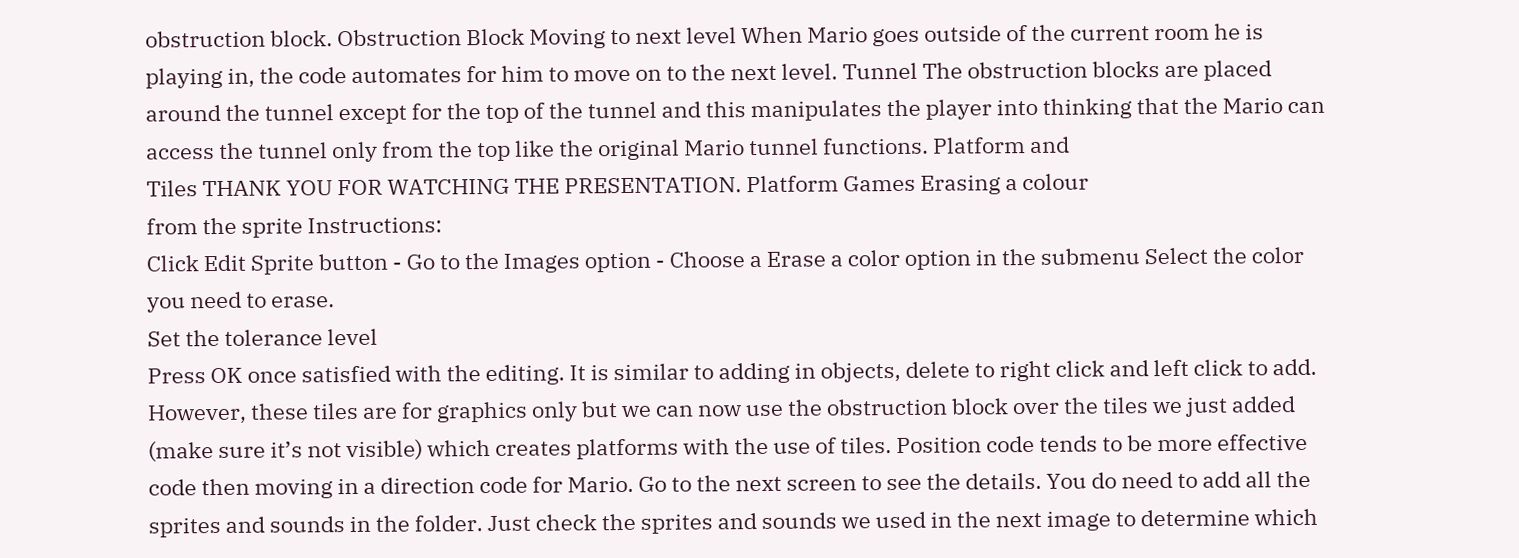obstruction block. Obstruction Block Moving to next level When Mario goes outside of the current room he is playing in, the code automates for him to move on to the next level. Tunnel The obstruction blocks are placed around the tunnel except for the top of the tunnel and this manipulates the player into thinking that the Mario can access the tunnel only from the top like the original Mario tunnel functions. Platform and
Tiles THANK YOU FOR WATCHING THE PRESENTATION. Platform Games Erasing a colour
from the sprite Instructions:
Click Edit Sprite button - Go to the Images option - Choose a Erase a color option in the submenu Select the color you need to erase.
Set the tolerance level
Press OK once satisfied with the editing. It is similar to adding in objects, delete to right click and left click to add. However, these tiles are for graphics only but we can now use the obstruction block over the tiles we just added (make sure it’s not visible) which creates platforms with the use of tiles. Position code tends to be more effective code then moving in a direction code for Mario. Go to the next screen to see the details. You do need to add all the sprites and sounds in the folder. Just check the sprites and sounds we used in the next image to determine which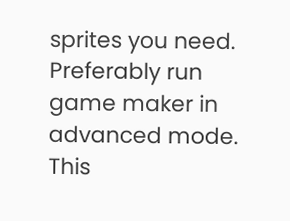sprites you need. Preferably run game maker in advanced mode. This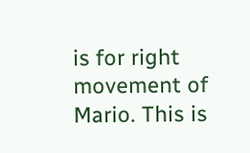is for right
movement of
Mario. This is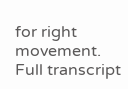for right movement.
Full transcript